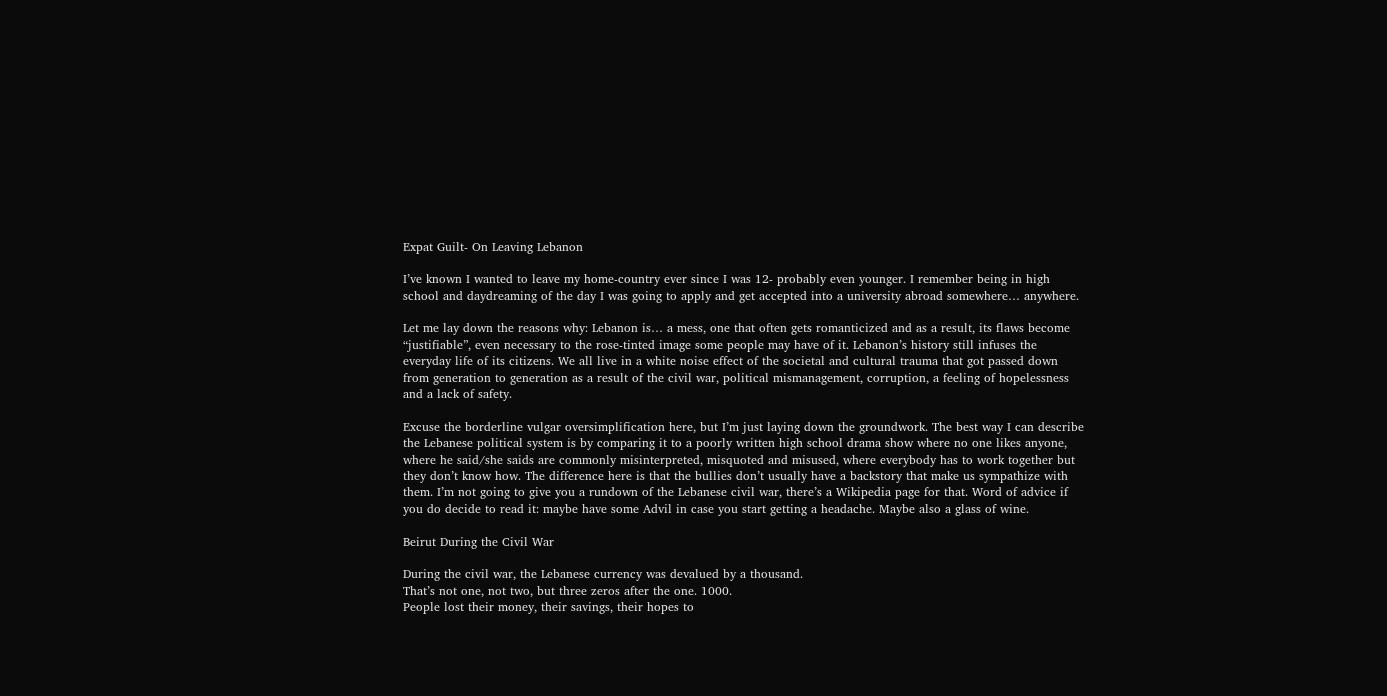Expat Guilt- On Leaving Lebanon

I’ve known I wanted to leave my home-country ever since I was 12- probably even younger. I remember being in high school and daydreaming of the day I was going to apply and get accepted into a university abroad somewhere… anywhere.

Let me lay down the reasons why: Lebanon is… a mess, one that often gets romanticized and as a result, its flaws become “justifiable”, even necessary to the rose-tinted image some people may have of it. Lebanon’s history still infuses the everyday life of its citizens. We all live in a white noise effect of the societal and cultural trauma that got passed down from generation to generation as a result of the civil war, political mismanagement, corruption, a feeling of hopelessness and a lack of safety.

Excuse the borderline vulgar oversimplification here, but I’m just laying down the groundwork. The best way I can describe the Lebanese political system is by comparing it to a poorly written high school drama show where no one likes anyone, where he said/she saids are commonly misinterpreted, misquoted and misused, where everybody has to work together but they don’t know how. The difference here is that the bullies don’t usually have a backstory that make us sympathize with them. I’m not going to give you a rundown of the Lebanese civil war, there’s a Wikipedia page for that. Word of advice if you do decide to read it: maybe have some Advil in case you start getting a headache. Maybe also a glass of wine.

Beirut During the Civil War

During the civil war, the Lebanese currency was devalued by a thousand.
That’s not one, not two, but three zeros after the one. 1000.
People lost their money, their savings, their hopes to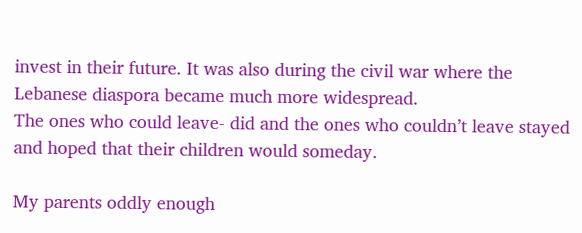invest in their future. It was also during the civil war where the Lebanese diaspora became much more widespread.
The ones who could leave- did and the ones who couldn’t leave stayed and hoped that their children would someday.

My parents oddly enough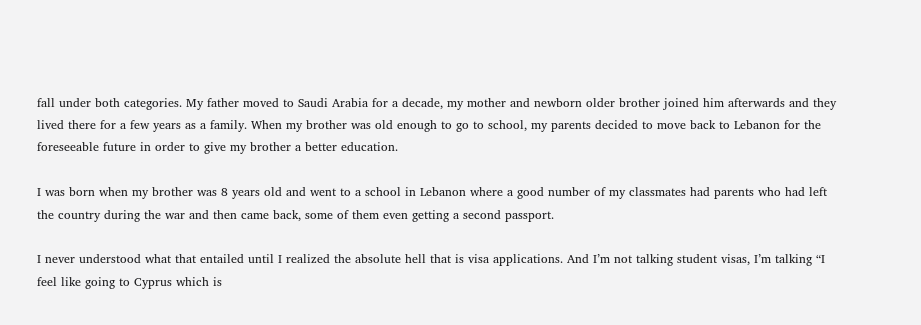fall under both categories. My father moved to Saudi Arabia for a decade, my mother and newborn older brother joined him afterwards and they lived there for a few years as a family. When my brother was old enough to go to school, my parents decided to move back to Lebanon for the foreseeable future in order to give my brother a better education.

I was born when my brother was 8 years old and went to a school in Lebanon where a good number of my classmates had parents who had left the country during the war and then came back, some of them even getting a second passport.

I never understood what that entailed until I realized the absolute hell that is visa applications. And I’m not talking student visas, I’m talking “I feel like going to Cyprus which is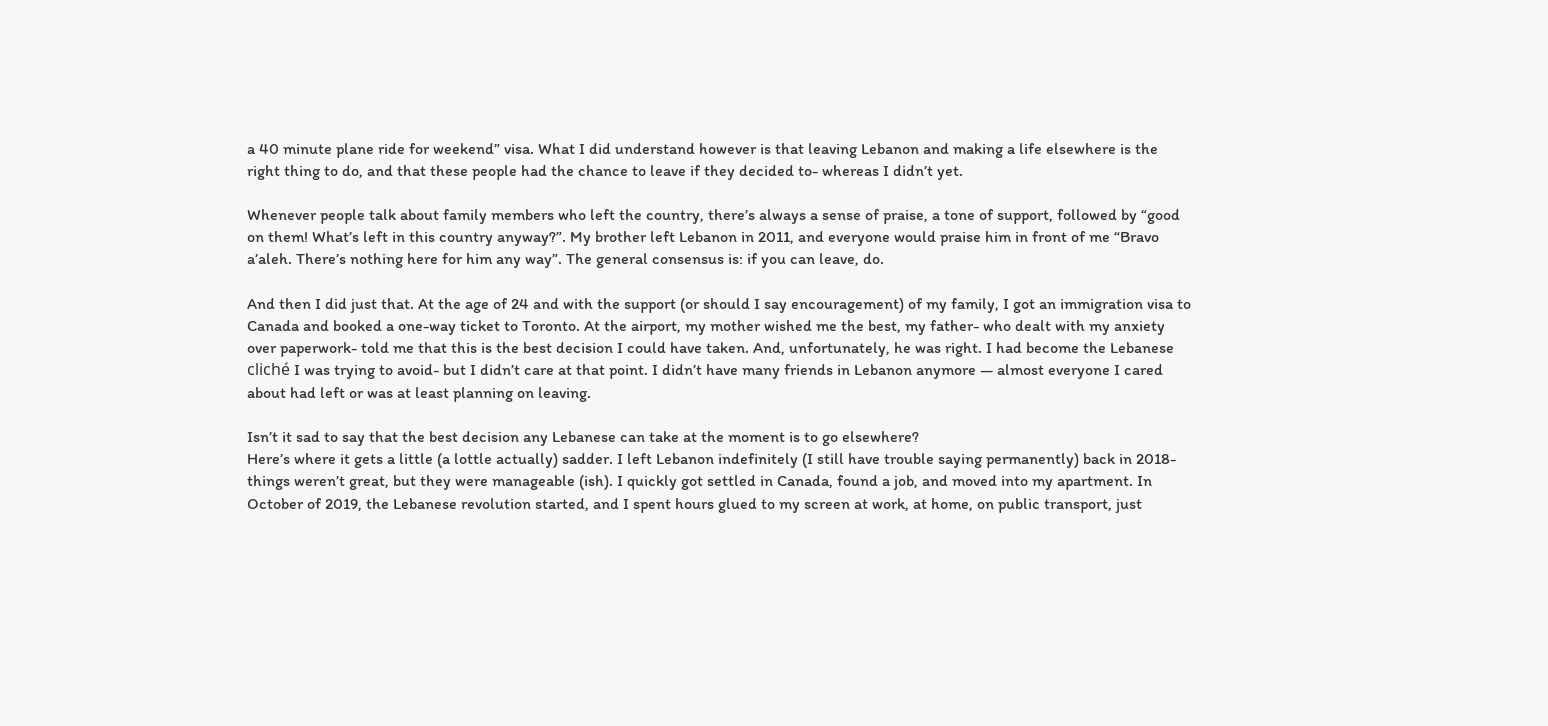a 40 minute plane ride for weekend” visa. What I did understand however is that leaving Lebanon and making a life elsewhere is the right thing to do, and that these people had the chance to leave if they decided to- whereas I didn’t yet.

Whenever people talk about family members who left the country, there’s always a sense of praise, a tone of support, followed by “good on them! What’s left in this country anyway?”. My brother left Lebanon in 2011, and everyone would praise him in front of me “Bravo a’aleh. There’s nothing here for him any way”. The general consensus is: if you can leave, do.

And then I did just that. At the age of 24 and with the support (or should I say encouragement) of my family, I got an immigration visa to Canada and booked a one-way ticket to Toronto. At the airport, my mother wished me the best, my father- who dealt with my anxiety over paperwork- told me that this is the best decision I could have taken. And, unfortunately, he was right. I had become the Lebanese cliché I was trying to avoid- but I didn’t care at that point. I didn’t have many friends in Lebanon anymore — almost everyone I cared about had left or was at least planning on leaving.

Isn’t it sad to say that the best decision any Lebanese can take at the moment is to go elsewhere?
Here’s where it gets a little (a lottle actually) sadder. I left Lebanon indefinitely (I still have trouble saying permanently) back in 2018- things weren’t great, but they were manageable (ish). I quickly got settled in Canada, found a job, and moved into my apartment. In October of 2019, the Lebanese revolution started, and I spent hours glued to my screen at work, at home, on public transport, just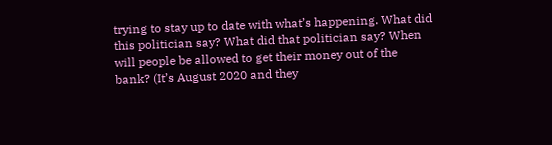trying to stay up to date with what’s happening. What did this politician say? What did that politician say? When will people be allowed to get their money out of the bank? (It’s August 2020 and they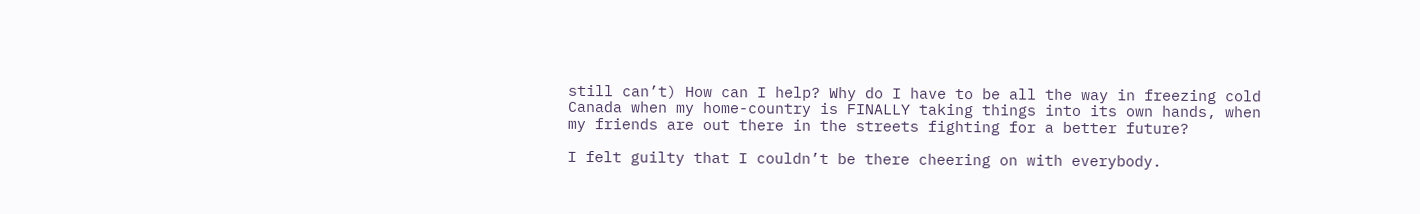still can’t) How can I help? Why do I have to be all the way in freezing cold Canada when my home-country is FINALLY taking things into its own hands, when my friends are out there in the streets fighting for a better future?

I felt guilty that I couldn’t be there cheering on with everybody.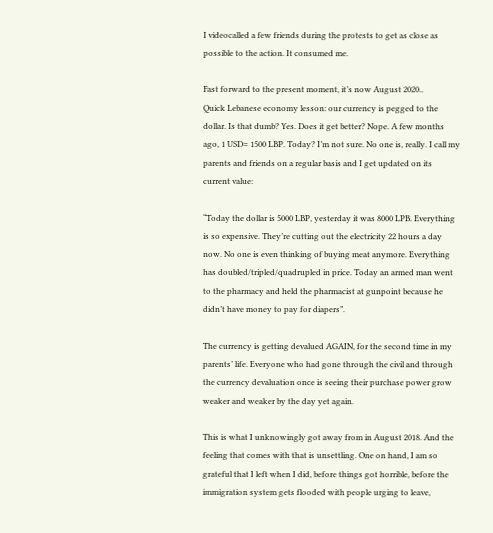I videocalled a few friends during the protests to get as close as possible to the action. It consumed me.

Fast forward to the present moment, it’s now August 2020..
Quick Lebanese economy lesson: our currency is pegged to the dollar. Is that dumb? Yes. Does it get better? Nope. A few months ago, 1 USD= 1500 LBP. Today? I’m not sure. No one is, really. I call my parents and friends on a regular basis and I get updated on its current value:

“Today the dollar is 5000 LBP, yesterday it was 8000 LPB. Everything is so expensive. They’re cutting out the electricity 22 hours a day now. No one is even thinking of buying meat anymore. Everything has doubled/tripled/quadrupled in price. Today an armed man went to the pharmacy and held the pharmacist at gunpoint because he didn’t have money to pay for diapers”.

The currency is getting devalued AGAIN, for the second time in my parents’ life. Everyone who had gone through the civil and through the currency devaluation once is seeing their purchase power grow weaker and weaker by the day yet again.

This is what I unknowingly got away from in August 2018. And the feeling that comes with that is unsettling. One on hand, I am so grateful that I left when I did, before things got horrible, before the immigration system gets flooded with people urging to leave,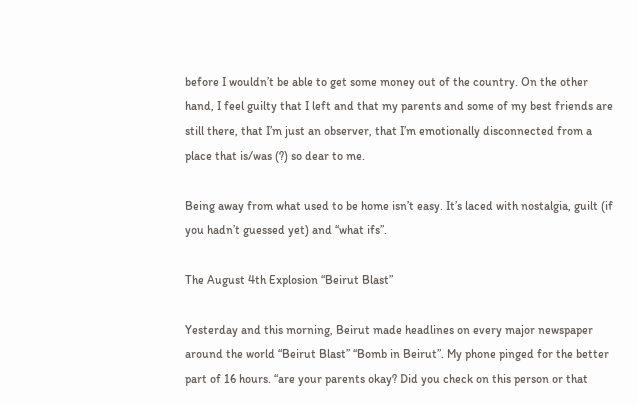before I wouldn’t be able to get some money out of the country. On the other hand, I feel guilty that I left and that my parents and some of my best friends are still there, that I’m just an observer, that I’m emotionally disconnected from a place that is/was (?) so dear to me.

Being away from what used to be home isn’t easy. It’s laced with nostalgia, guilt (if you hadn’t guessed yet) and “what ifs”.

The August 4th Explosion “Beirut Blast”

Yesterday and this morning, Beirut made headlines on every major newspaper around the world “Beirut Blast” “Bomb in Beirut”. My phone pinged for the better part of 16 hours. “are your parents okay? Did you check on this person or that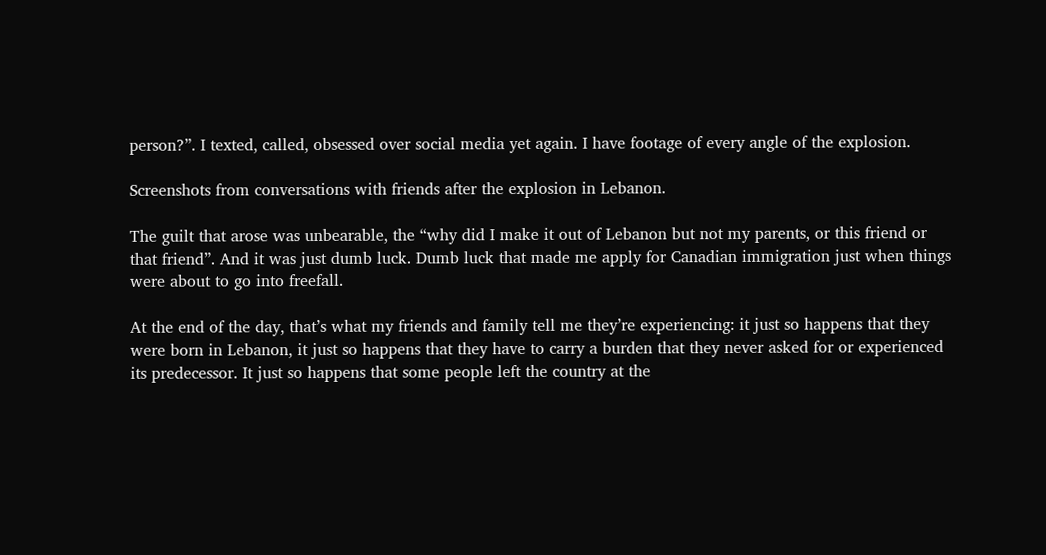person?”. I texted, called, obsessed over social media yet again. I have footage of every angle of the explosion.

Screenshots from conversations with friends after the explosion in Lebanon.

The guilt that arose was unbearable, the “why did I make it out of Lebanon but not my parents, or this friend or that friend”. And it was just dumb luck. Dumb luck that made me apply for Canadian immigration just when things were about to go into freefall.

At the end of the day, that’s what my friends and family tell me they’re experiencing: it just so happens that they were born in Lebanon, it just so happens that they have to carry a burden that they never asked for or experienced its predecessor. It just so happens that some people left the country at the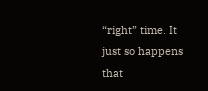“right” time. It just so happens that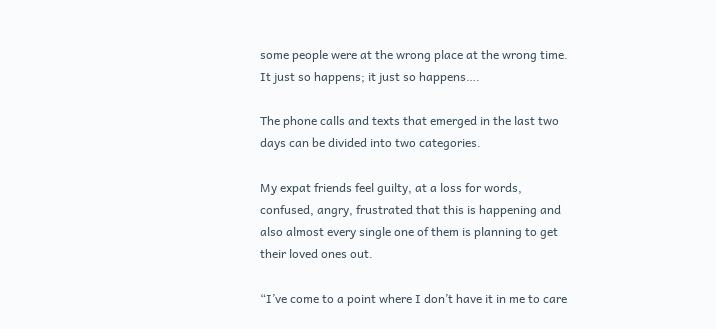some people were at the wrong place at the wrong time. It just so happens; it just so happens….

The phone calls and texts that emerged in the last two days can be divided into two categories.

My expat friends feel guilty, at a loss for words, confused, angry, frustrated that this is happening and also almost every single one of them is planning to get their loved ones out.

“I’ve come to a point where I don’t have it in me to care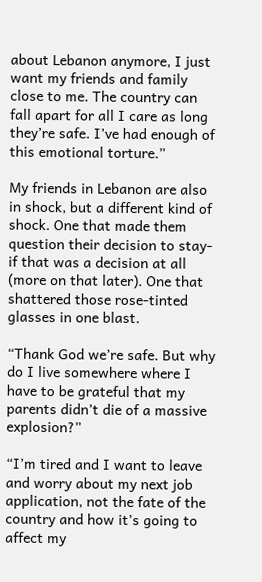about Lebanon anymore, I just want my friends and family close to me. The country can fall apart for all I care as long they’re safe. I’ve had enough of this emotional torture.”

My friends in Lebanon are also in shock, but a different kind of shock. One that made them question their decision to stay- if that was a decision at all (more on that later). One that shattered those rose-tinted glasses in one blast.

“Thank God we’re safe. But why do I live somewhere where I have to be grateful that my parents didn’t die of a massive explosion?”

“I’m tired and I want to leave and worry about my next job application, not the fate of the country and how it’s going to affect my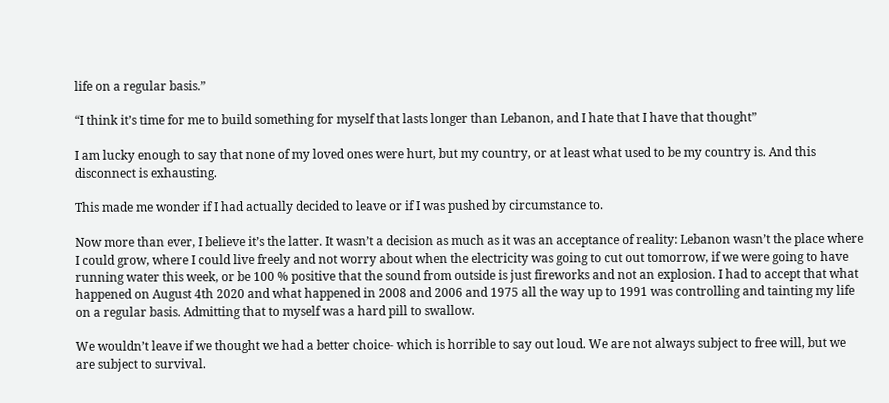life on a regular basis.”

“I think it’s time for me to build something for myself that lasts longer than Lebanon, and I hate that I have that thought”

I am lucky enough to say that none of my loved ones were hurt, but my country, or at least what used to be my country is. And this disconnect is exhausting.

This made me wonder if I had actually decided to leave or if I was pushed by circumstance to.

Now more than ever, I believe it’s the latter. It wasn’t a decision as much as it was an acceptance of reality: Lebanon wasn’t the place where I could grow, where I could live freely and not worry about when the electricity was going to cut out tomorrow, if we were going to have running water this week, or be 100 % positive that the sound from outside is just fireworks and not an explosion. I had to accept that what happened on August 4th 2020 and what happened in 2008 and 2006 and 1975 all the way up to 1991 was controlling and tainting my life on a regular basis. Admitting that to myself was a hard pill to swallow.

We wouldn’t leave if we thought we had a better choice- which is horrible to say out loud. We are not always subject to free will, but we are subject to survival.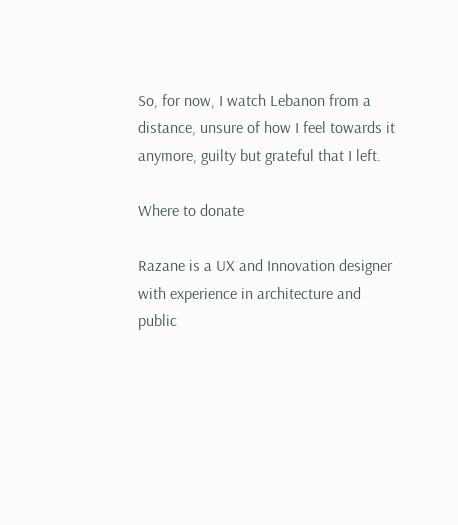So, for now, I watch Lebanon from a distance, unsure of how I feel towards it anymore, guilty but grateful that I left.

Where to donate

Razane is a UX and Innovation designer with experience in architecture and public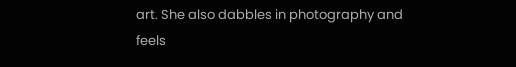art. She also dabbles in photography and feels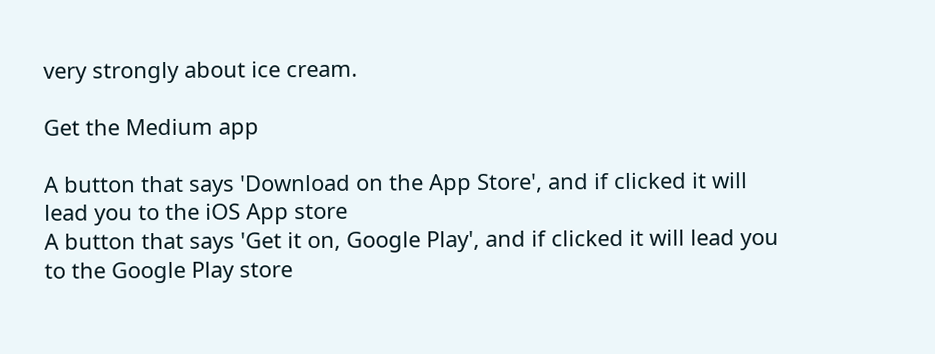very strongly about ice cream.

Get the Medium app

A button that says 'Download on the App Store', and if clicked it will lead you to the iOS App store
A button that says 'Get it on, Google Play', and if clicked it will lead you to the Google Play store